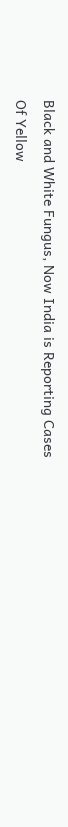Black and White Fungus, Now India is Reporting Cases Of Yellow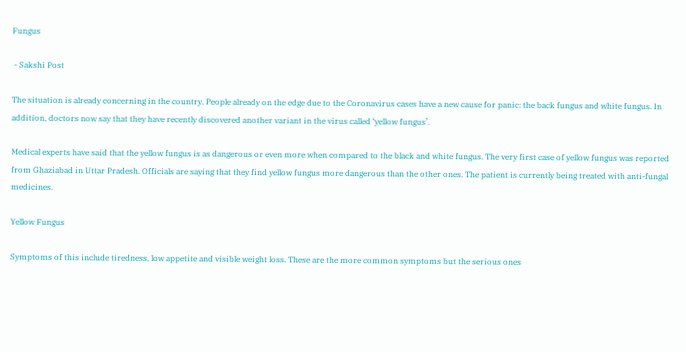Fungus

 - Sakshi Post

The situation is already concerning in the country. People already on the edge due to the Coronavirus cases have a new cause for panic: the back fungus and white fungus. In addition, doctors now say that they have recently discovered another variant in the virus called ‘yellow fungus’.

Medical experts have said that the yellow fungus is as dangerous or even more when compared to the black and white fungus. The very first case of yellow fungus was reported from Ghaziabad in Uttar Pradesh. Officials are saying that they find yellow fungus more dangerous than the other ones. The patient is currently being treated with anti-fungal medicines.

Yellow Fungus

Symptoms of this include tiredness, low appetite and visible weight loss. These are the more common symptoms but the serious ones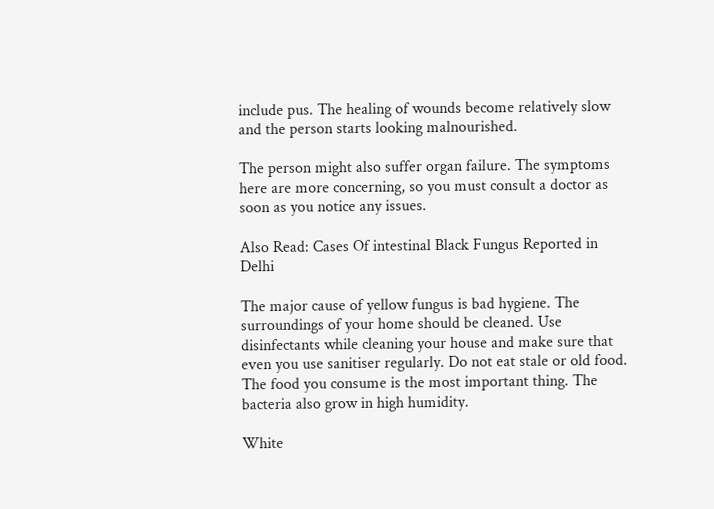include pus. The healing of wounds become relatively slow and the person starts looking malnourished.

The person might also suffer organ failure. The symptoms here are more concerning, so you must consult a doctor as soon as you notice any issues.

Also Read: Cases Of intestinal Black Fungus Reported in Delhi

The major cause of yellow fungus is bad hygiene. The surroundings of your home should be cleaned. Use disinfectants while cleaning your house and make sure that even you use sanitiser regularly. Do not eat stale or old food. The food you consume is the most important thing. The bacteria also grow in high humidity.

White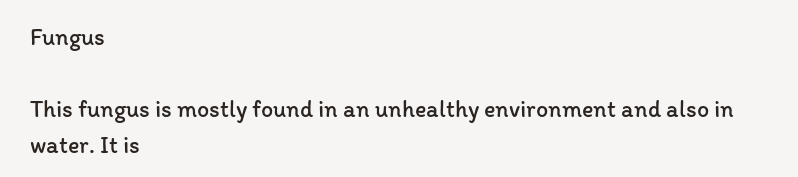Fungus

This fungus is mostly found in an unhealthy environment and also in water. It is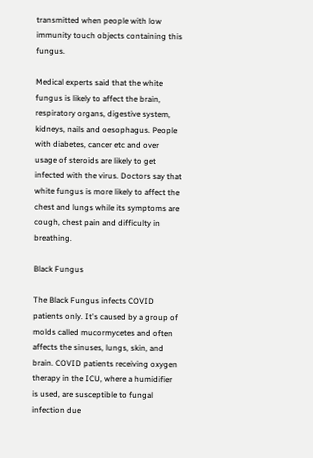transmitted when people with low immunity touch objects containing this fungus.

Medical experts said that the white fungus is likely to affect the brain, respiratory organs, digestive system, kidneys, nails and oesophagus. People with diabetes, cancer etc and over usage of steroids are likely to get infected with the virus. Doctors say that white fungus is more likely to affect the chest and lungs while its symptoms are cough, chest pain and difficulty in breathing.

Black Fungus

The Black Fungus infects COVID patients only. It's caused by a group of molds called mucormycetes and often affects the sinuses, lungs, skin, and brain. COVID patients receiving oxygen therapy in the ICU, where a humidifier is used, are susceptible to fungal infection due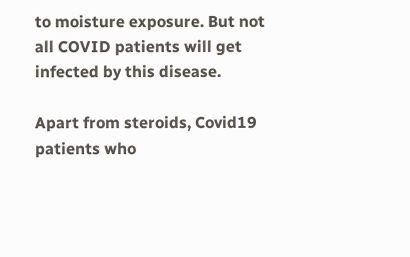to moisture exposure. But not all COVID patients will get infected by this disease.

Apart from steroids, Covid19 patients who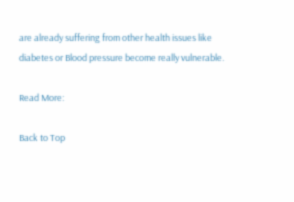are already suffering from other health issues like diabetes or Blood pressure become really vulnerable.

Read More:

Back to Top